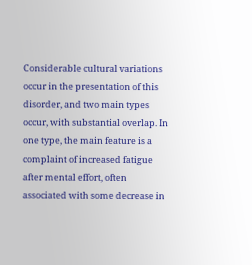Considerable cultural variations occur in the presentation of this disorder, and two main types occur, with substantial overlap. In one type, the main feature is a complaint of increased fatigue after mental effort, often associated with some decrease in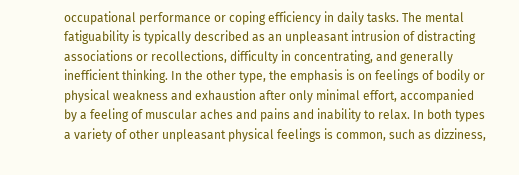occupational performance or coping efficiency in daily tasks. The mental fatiguability is typically described as an unpleasant intrusion of distracting associations or recollections, difficulty in concentrating, and generally inefficient thinking. In the other type, the emphasis is on feelings of bodily or physical weakness and exhaustion after only minimal effort, accompanied by a feeling of muscular aches and pains and inability to relax. In both types a variety of other unpleasant physical feelings is common, such as dizziness,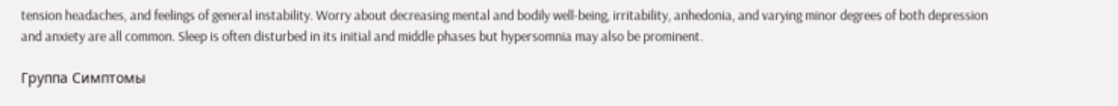tension headaches, and feelings of general instability. Worry about decreasing mental and bodily well-being, irritability, anhedonia, and varying minor degrees of both depression and anxiety are all common. Sleep is often disturbed in its initial and middle phases but hypersomnia may also be prominent.

Группа Симптомы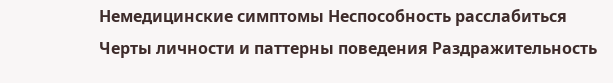Немедицинские симптомы Неспособность расслабиться
Черты личности и паттерны поведения Раздражительность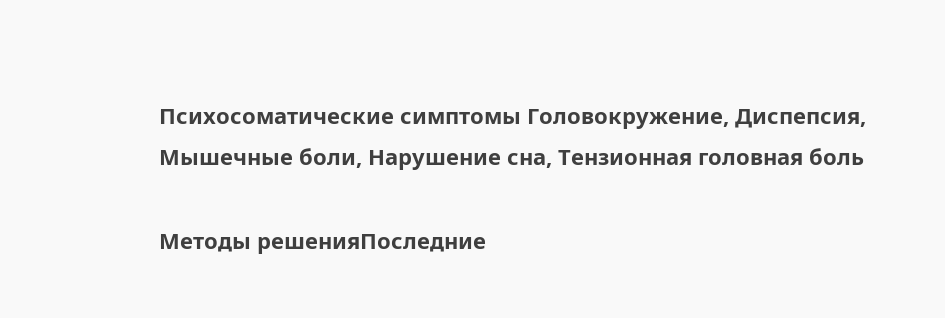Психосоматические симптомы Головокружение, Диспепсия, Мышечные боли, Нарушение сна, Тензионная головная боль

Методы решенияПоследние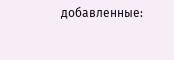добавленные: